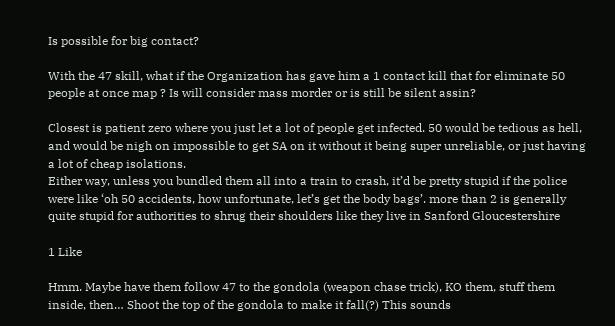Is possible for big contact?

With the 47 skill, what if the Organization has gave him a 1 contact kill that for eliminate 50 people at once map ? Is will consider mass morder or is still be silent assin?

Closest is patient zero where you just let a lot of people get infected. 50 would be tedious as hell, and would be nigh on impossible to get SA on it without it being super unreliable, or just having a lot of cheap isolations.
Either way, unless you bundled them all into a train to crash, it’d be pretty stupid if the police were like ‘oh 50 accidents, how unfortunate, let’s get the body bags’. more than 2 is generally quite stupid for authorities to shrug their shoulders like they live in Sanford Gloucestershire

1 Like

Hmm. Maybe have them follow 47 to the gondola (weapon chase trick), KO them, stuff them inside, then… Shoot the top of the gondola to make it fall(?) This sounds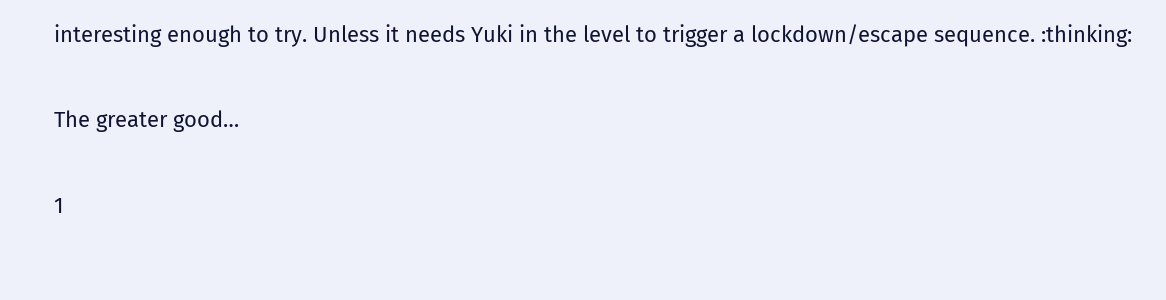interesting enough to try. Unless it needs Yuki in the level to trigger a lockdown/escape sequence. :thinking:

The greater good…

1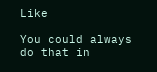Like

You could always do that in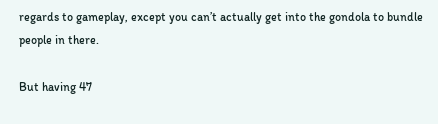regards to gameplay, except you can’t actually get into the gondola to bundle people in there.

But having 47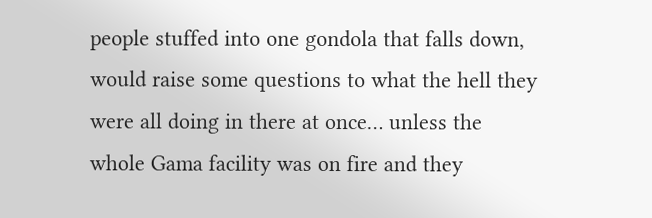people stuffed into one gondola that falls down, would raise some questions to what the hell they were all doing in there at once… unless the whole Gama facility was on fire and they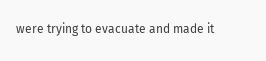were trying to evacuate and made it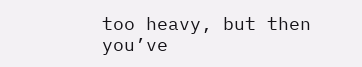too heavy, but then you’ve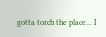gotta torch the place… I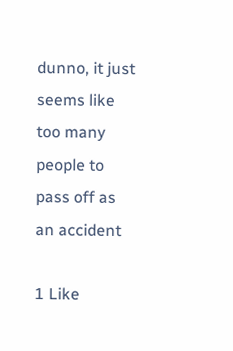dunno, it just seems like too many people to pass off as an accident

1 Like